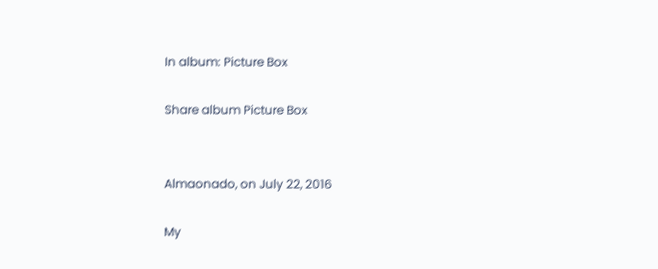In album: Picture Box

Share album Picture Box


Almaonado, on July 22, 2016

My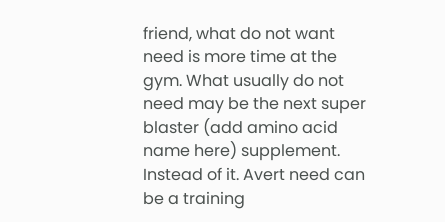friend, what do not want need is more time at the gym. What usually do not need may be the next super blaster (add amino acid name here) supplement. Instead of it. Avert need can be a training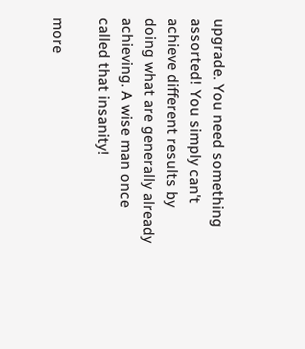upgrade. You need something assorted! You simply can't achieve different results by doing what are generally already achieving. A wise man once called that insanity!

more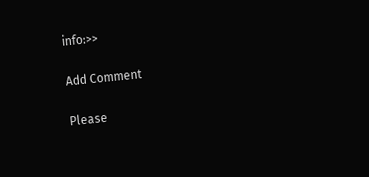info:>>

Add Comment

Please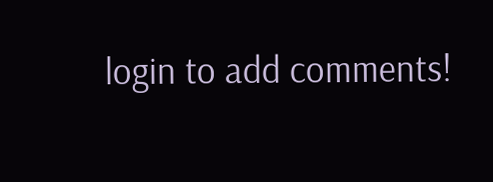login to add comments!